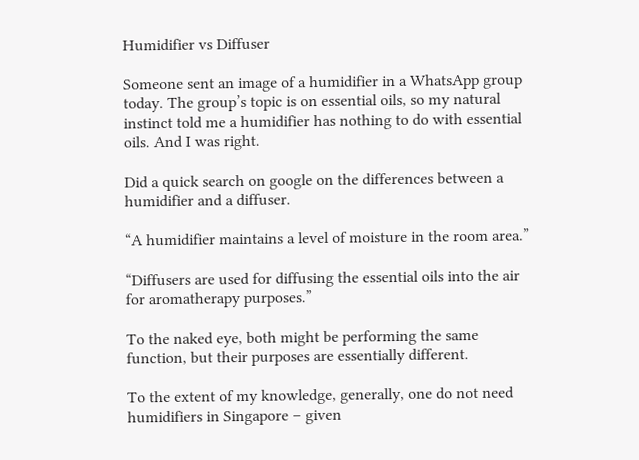Humidifier vs Diffuser

Someone sent an image of a humidifier in a WhatsApp group today. The group’s topic is on essential oils, so my natural instinct told me a humidifier has nothing to do with essential oils. And I was right.

Did a quick search on google on the differences between a humidifier and a diffuser.

“A humidifier maintains a level of moisture in the room area.”

“Diffusers are used for diffusing the essential oils into the air for aromatherapy purposes.”

To the naked eye, both might be performing the same function, but their purposes are essentially different.

To the extent of my knowledge, generally, one do not need humidifiers in Singapore – given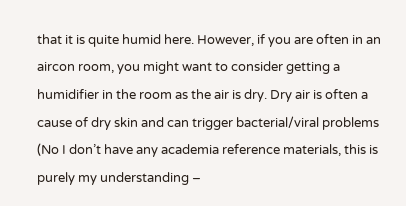that it is quite humid here. However, if you are often in an aircon room, you might want to consider getting a humidifier in the room as the air is dry. Dry air is often a cause of dry skin and can trigger bacterial/viral problems (No I don’t have any academia reference materials, this is purely my understanding –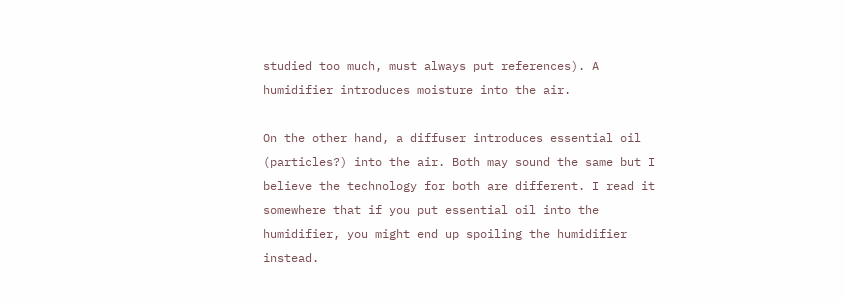studied too much, must always put references). A humidifier introduces moisture into the air.

On the other hand, a diffuser introduces essential oil (particles?) into the air. Both may sound the same but I believe the technology for both are different. I read it somewhere that if you put essential oil into the humidifier, you might end up spoiling the humidifier instead.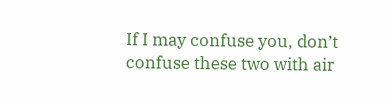If I may confuse you, don’t confuse these two with air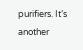purifiers. It’s another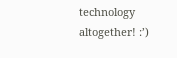technology altogether! :’)